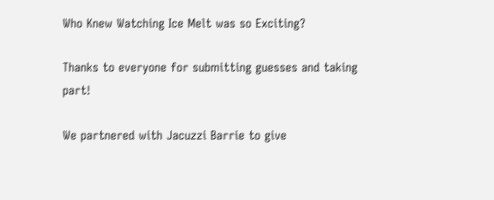Who Knew Watching Ice Melt was so Exciting?

Thanks to everyone for submitting guesses and taking part!

We partnered with Jacuzzi Barrie to give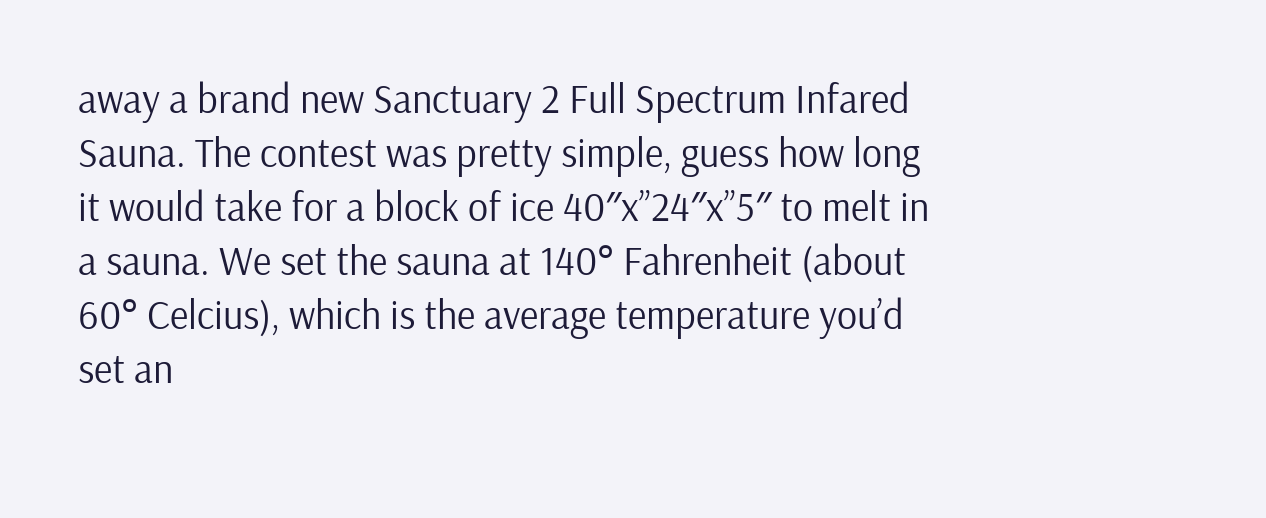away a brand new Sanctuary 2 Full Spectrum Infared Sauna. The contest was pretty simple, guess how long it would take for a block of ice 40″x”24″x”5″ to melt in a sauna. We set the sauna at 140° Fahrenheit (about 60° Celcius), which is the average temperature you’d set an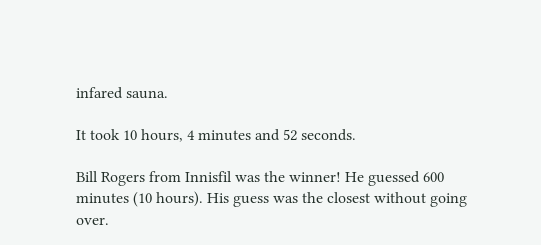infared sauna.

It took 10 hours, 4 minutes and 52 seconds.

Bill Rogers from Innisfil was the winner! He guessed 600 minutes (10 hours). His guess was the closest without going over.